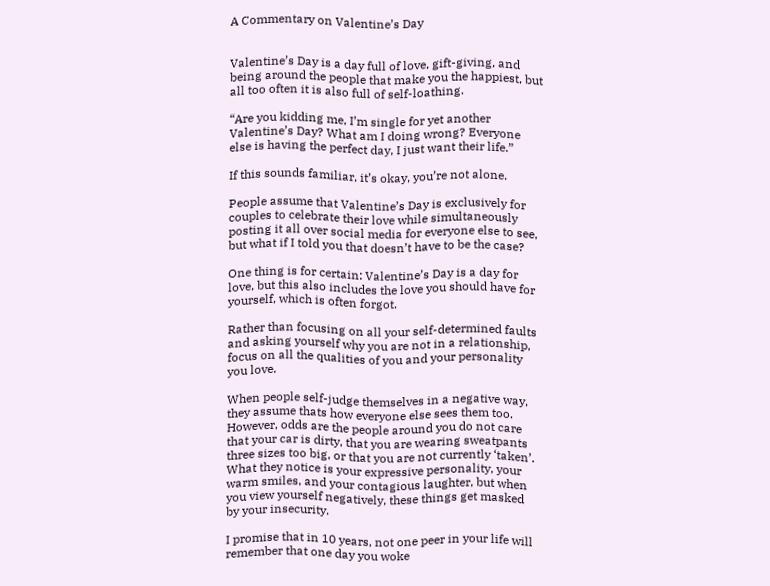A Commentary on Valentine’s Day


Valentine’s Day is a day full of love, gift-giving, and being around the people that make you the happiest, but all too often it is also full of self-loathing.

“Are you kidding me, I’m single for yet another Valentine’s Day? What am I doing wrong? Everyone else is having the perfect day, I just want their life.”

If this sounds familiar, it’s okay, you’re not alone.

People assume that Valentine’s Day is exclusively for couples to celebrate their love while simultaneously posting it all over social media for everyone else to see, but what if I told you that doesn’t have to be the case?

One thing is for certain: Valentine’s Day is a day for love, but this also includes the love you should have for yourself, which is often forgot.

Rather than focusing on all your self-determined faults and asking yourself why you are not in a relationship, focus on all the qualities of you and your personality you love.

When people self-judge themselves in a negative way, they assume thats how everyone else sees them too. However, odds are the people around you do not care that your car is dirty, that you are wearing sweatpants three sizes too big, or that you are not currently ‘taken’. What they notice is your expressive personality, your warm smiles, and your contagious laughter, but when you view yourself negatively, these things get masked by your insecurity.

I promise that in 10 years, not one peer in your life will remember that one day you woke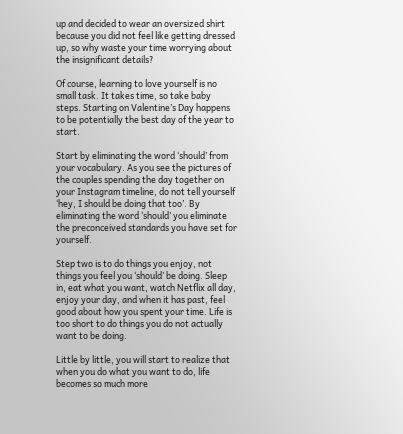up and decided to wear an oversized shirt because you did not feel like getting dressed up, so why waste your time worrying about the insignificant details?

Of course, learning to love yourself is no small task. It takes time, so take baby steps. Starting on Valentine’s Day happens to be potentially the best day of the year to start.

Start by eliminating the word ‘should’ from your vocabulary. As you see the pictures of the couples spending the day together on your Instagram timeline, do not tell yourself ‘hey, I should be doing that too’. By eliminating the word ‘should’ you eliminate the preconceived standards you have set for yourself.

Step two is to do things you enjoy, not things you feel you ‘should’ be doing. Sleep in, eat what you want, watch Netflix all day, enjoy your day, and when it has past, feel good about how you spent your time. Life is too short to do things you do not actually want to be doing.

Little by little, you will start to realize that when you do what you want to do, life becomes so much more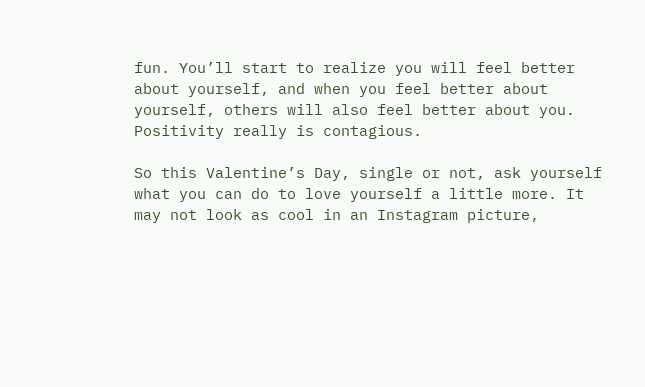fun. You’ll start to realize you will feel better about yourself, and when you feel better about yourself, others will also feel better about you. Positivity really is contagious.

So this Valentine’s Day, single or not, ask yourself what you can do to love yourself a little more. It may not look as cool in an Instagram picture,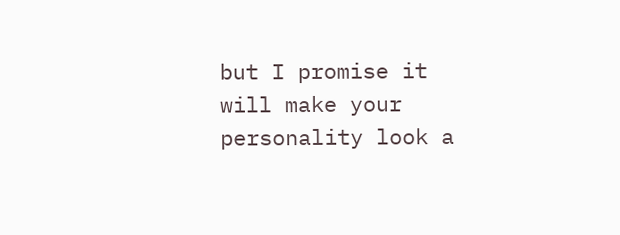but I promise it will make your personality look a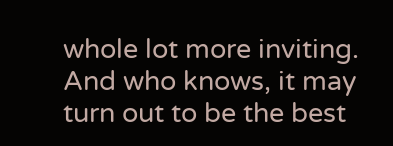whole lot more inviting. And who knows, it may turn out to be the best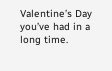Valentine’s Day you’ve had in a long time.